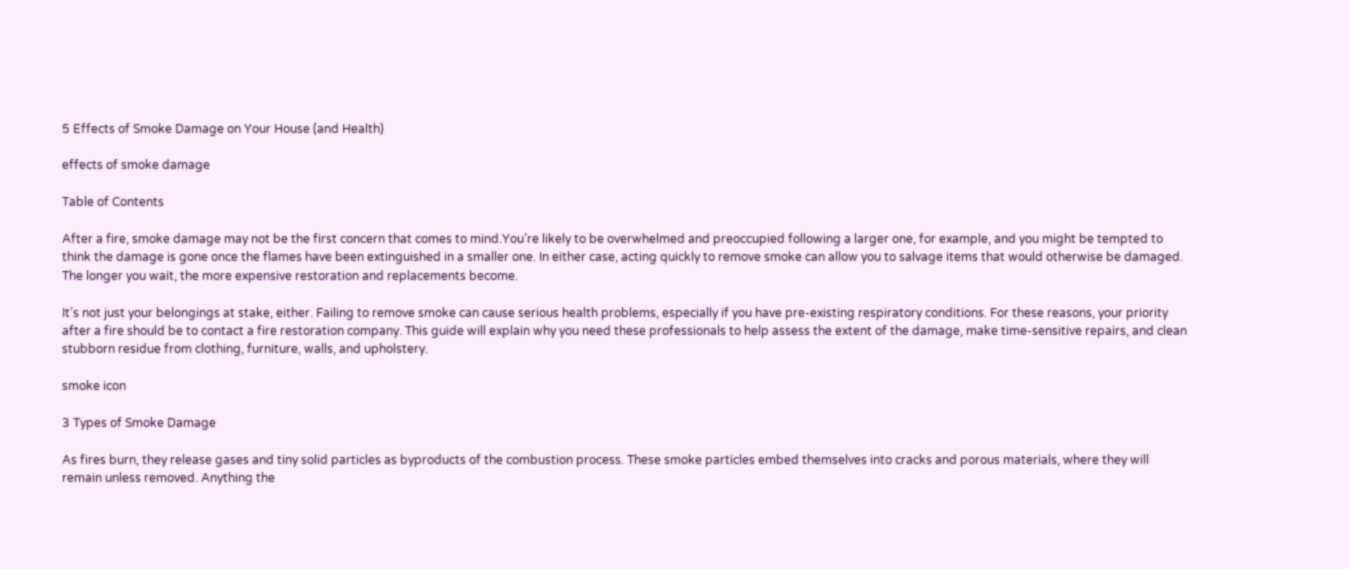5 Effects of Smoke Damage on Your House (and Health)

effects of smoke damage

Table of Contents

After a fire, smoke damage may not be the first concern that comes to mind.You’re likely to be overwhelmed and preoccupied following a larger one, for example, and you might be tempted to think the damage is gone once the flames have been extinguished in a smaller one. In either case, acting quickly to remove smoke can allow you to salvage items that would otherwise be damaged. The longer you wait, the more expensive restoration and replacements become.

It’s not just your belongings at stake, either. Failing to remove smoke can cause serious health problems, especially if you have pre-existing respiratory conditions. For these reasons, your priority after a fire should be to contact a fire restoration company. This guide will explain why you need these professionals to help assess the extent of the damage, make time-sensitive repairs, and clean stubborn residue from clothing, furniture, walls, and upholstery.

smoke icon

3 Types of Smoke Damage

As fires burn, they release gases and tiny solid particles as byproducts of the combustion process. These smoke particles embed themselves into cracks and porous materials, where they will remain unless removed. Anything the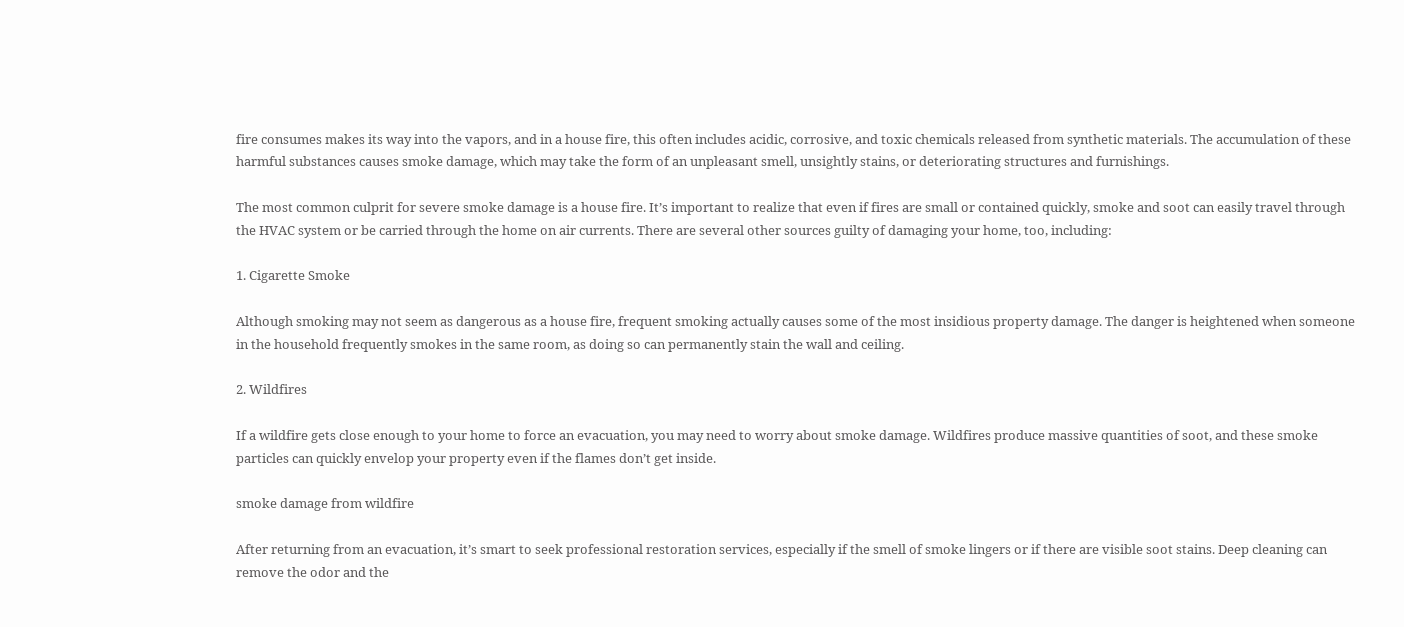fire consumes makes its way into the vapors, and in a house fire, this often includes acidic, corrosive, and toxic chemicals released from synthetic materials. The accumulation of these harmful substances causes smoke damage, which may take the form of an unpleasant smell, unsightly stains, or deteriorating structures and furnishings.

The most common culprit for severe smoke damage is a house fire. It’s important to realize that even if fires are small or contained quickly, smoke and soot can easily travel through the HVAC system or be carried through the home on air currents. There are several other sources guilty of damaging your home, too, including:

1. Cigarette Smoke

Although smoking may not seem as dangerous as a house fire, frequent smoking actually causes some of the most insidious property damage. The danger is heightened when someone in the household frequently smokes in the same room, as doing so can permanently stain the wall and ceiling.

2. Wildfires

If a wildfire gets close enough to your home to force an evacuation, you may need to worry about smoke damage. Wildfires produce massive quantities of soot, and these smoke particles can quickly envelop your property even if the flames don’t get inside.

smoke damage from wildfire

After returning from an evacuation, it’s smart to seek professional restoration services, especially if the smell of smoke lingers or if there are visible soot stains. Deep cleaning can remove the odor and the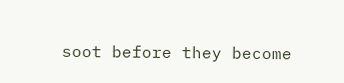soot before they become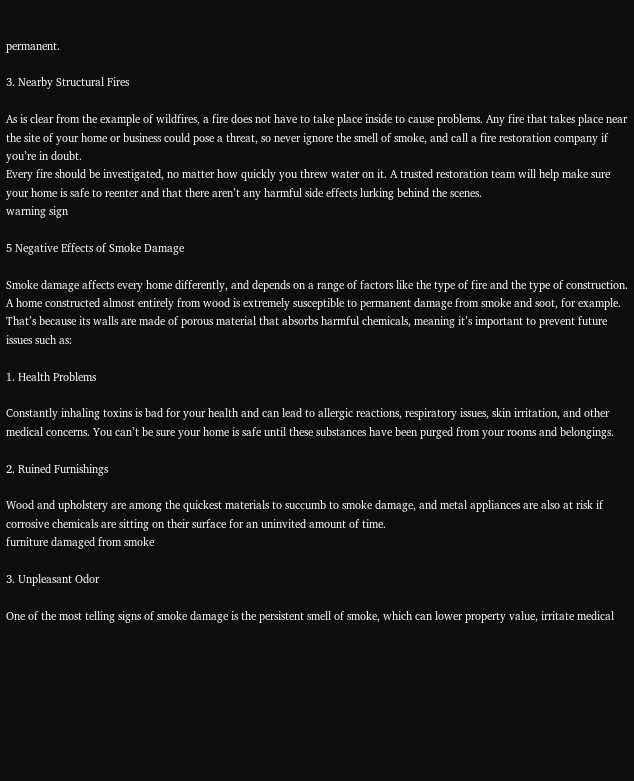permanent.

3. Nearby Structural Fires

As is clear from the example of wildfires, a fire does not have to take place inside to cause problems. Any fire that takes place near the site of your home or business could pose a threat, so never ignore the smell of smoke, and call a fire restoration company if you’re in doubt.
Every fire should be investigated, no matter how quickly you threw water on it. A trusted restoration team will help make sure your home is safe to reenter and that there aren’t any harmful side effects lurking behind the scenes.
warning sign

5 Negative Effects of Smoke Damage

Smoke damage affects every home differently, and depends on a range of factors like the type of fire and the type of construction. A home constructed almost entirely from wood is extremely susceptible to permanent damage from smoke and soot, for example. That’s because its walls are made of porous material that absorbs harmful chemicals, meaning it’s important to prevent future issues such as:

1. Health Problems

Constantly inhaling toxins is bad for your health and can lead to allergic reactions, respiratory issues, skin irritation, and other medical concerns. You can’t be sure your home is safe until these substances have been purged from your rooms and belongings.

2. Ruined Furnishings

Wood and upholstery are among the quickest materials to succumb to smoke damage, and metal appliances are also at risk if corrosive chemicals are sitting on their surface for an uninvited amount of time.
furniture damaged from smoke

3. Unpleasant Odor

One of the most telling signs of smoke damage is the persistent smell of smoke, which can lower property value, irritate medical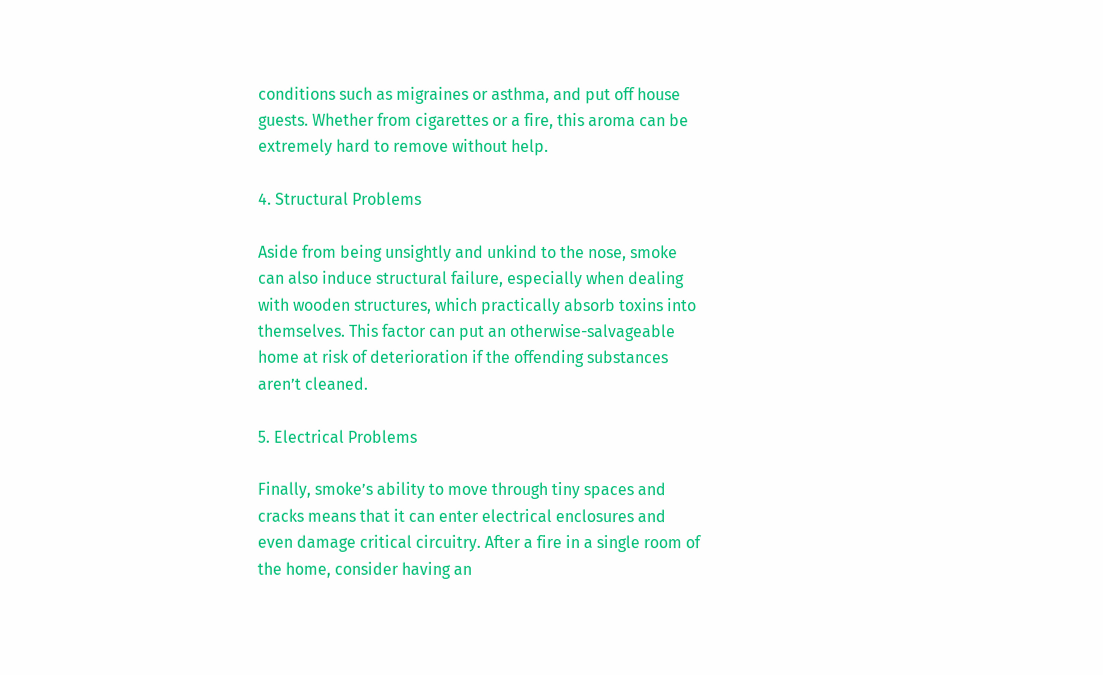conditions such as migraines or asthma, and put off house guests. Whether from cigarettes or a fire, this aroma can be extremely hard to remove without help.

4. Structural Problems

Aside from being unsightly and unkind to the nose, smoke can also induce structural failure, especially when dealing with wooden structures, which practically absorb toxins into themselves. This factor can put an otherwise-salvageable home at risk of deterioration if the offending substances aren’t cleaned.

5. Electrical Problems

Finally, smoke’s ability to move through tiny spaces and cracks means that it can enter electrical enclosures and even damage critical circuitry. After a fire in a single room of the home, consider having an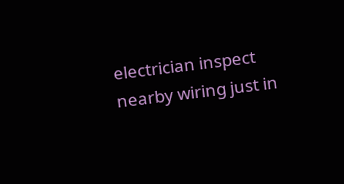electrician inspect nearby wiring just in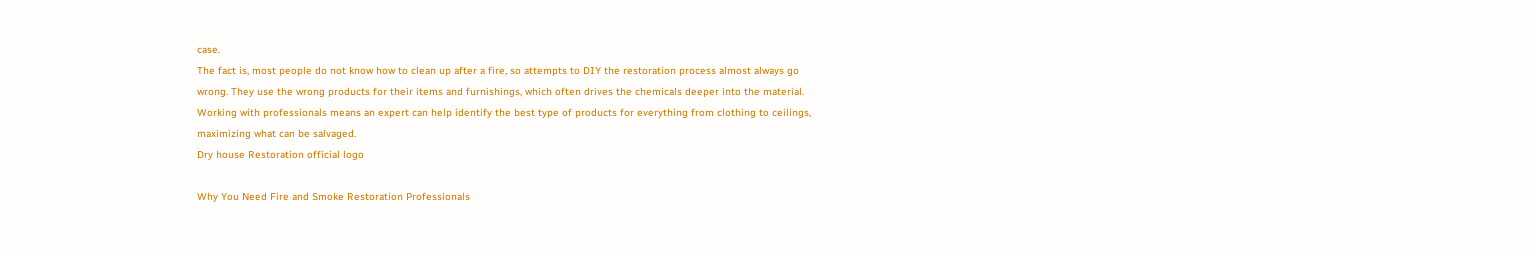case.
The fact is, most people do not know how to clean up after a fire, so attempts to DIY the restoration process almost always go wrong. They use the wrong products for their items and furnishings, which often drives the chemicals deeper into the material. Working with professionals means an expert can help identify the best type of products for everything from clothing to ceilings, maximizing what can be salvaged.
Dry house Restoration official logo

Why You Need Fire and Smoke Restoration Professionals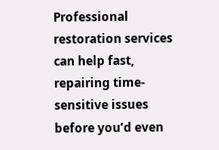Professional restoration services can help fast, repairing time-sensitive issues before you’d even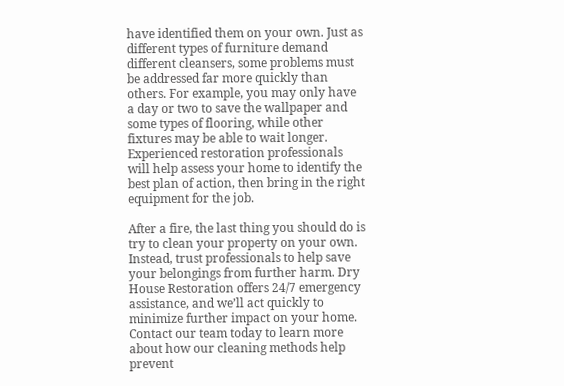have identified them on your own. Just as different types of furniture demand different cleansers, some problems must be addressed far more quickly than others. For example, you may only have a day or two to save the wallpaper and some types of flooring, while other fixtures may be able to wait longer. Experienced restoration professionals will help assess your home to identify the best plan of action, then bring in the right equipment for the job.

After a fire, the last thing you should do is try to clean your property on your own. Instead, trust professionals to help save your belongings from further harm. Dry House Restoration offers 24/7 emergency assistance, and we’ll act quickly to minimize further impact on your home. Contact our team today to learn more about how our cleaning methods help prevent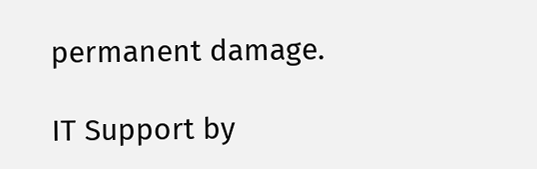permanent damage.

IT Support by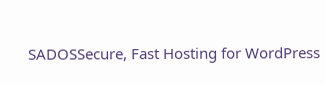SADOSSecure, Fast Hosting for WordPress